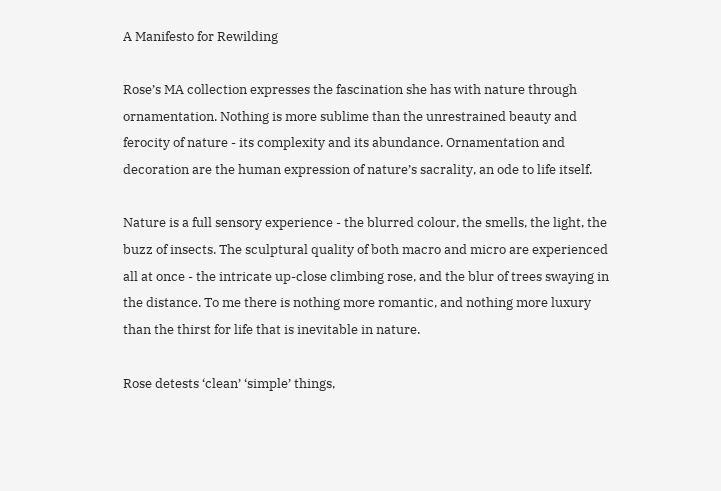A Manifesto for Rewilding

Rose’s MA collection expresses the fascination she has with nature through ornamentation. Nothing is more sublime than the unrestrained beauty and ferocity of nature - its complexity and its abundance. Ornamentation and decoration are the human expression of nature’s sacrality, an ode to life itself.

Nature is a full sensory experience - the blurred colour, the smells, the light, the buzz of insects. The sculptural quality of both macro and micro are experienced all at once - the intricate up-close climbing rose, and the blur of trees swaying in the distance. To me there is nothing more romantic, and nothing more luxury than the thirst for life that is inevitable in nature.

Rose detests ‘clean’ ‘simple’ things,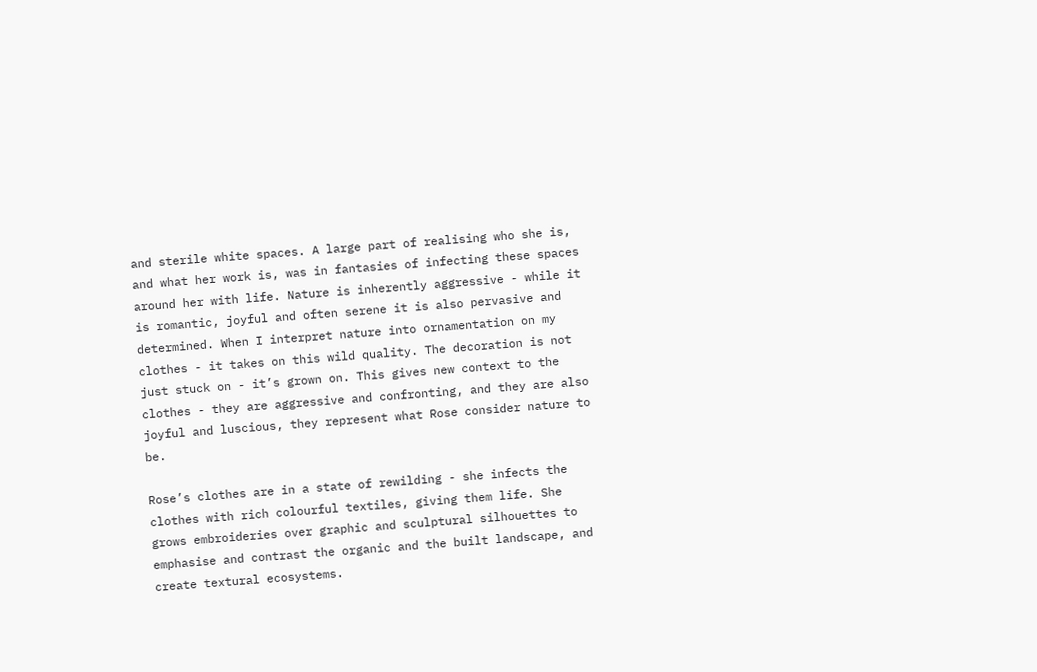and sterile white spaces. A large part of realising who she is, and what her work is, was in fantasies of infecting these spaces around her with life. Nature is inherently aggressive - while it is romantic, joyful and often serene it is also pervasive and determined. When I interpret nature into ornamentation on my clothes - it takes on this wild quality. The decoration is not just stuck on - it’s grown on. This gives new context to the clothes - they are aggressive and confronting, and they are also joyful and luscious, they represent what Rose consider nature to be.

Rose’s clothes are in a state of rewilding - she infects the clothes with rich colourful textiles, giving them life. She grows embroideries over graphic and sculptural silhouettes to emphasise and contrast the organic and the built landscape, and create textural ecosystems.